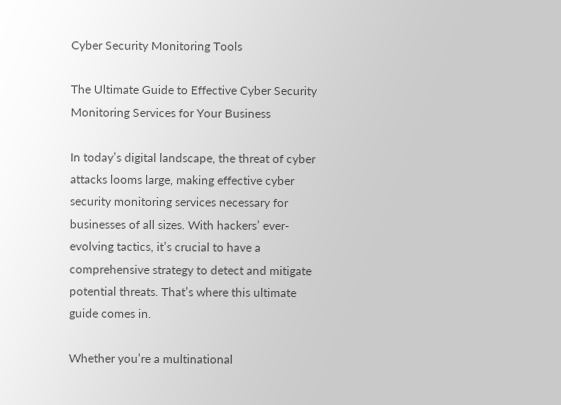Cyber Security Monitoring Tools

The Ultimate Guide to Effective Cyber Security Monitoring Services for Your Business

In today’s digital landscape, the threat of cyber attacks looms large, making effective cyber security monitoring services necessary for businesses of all sizes. With hackers’ ever-evolving tactics, it’s crucial to have a comprehensive strategy to detect and mitigate potential threats. That’s where this ultimate guide comes in.

Whether you’re a multinational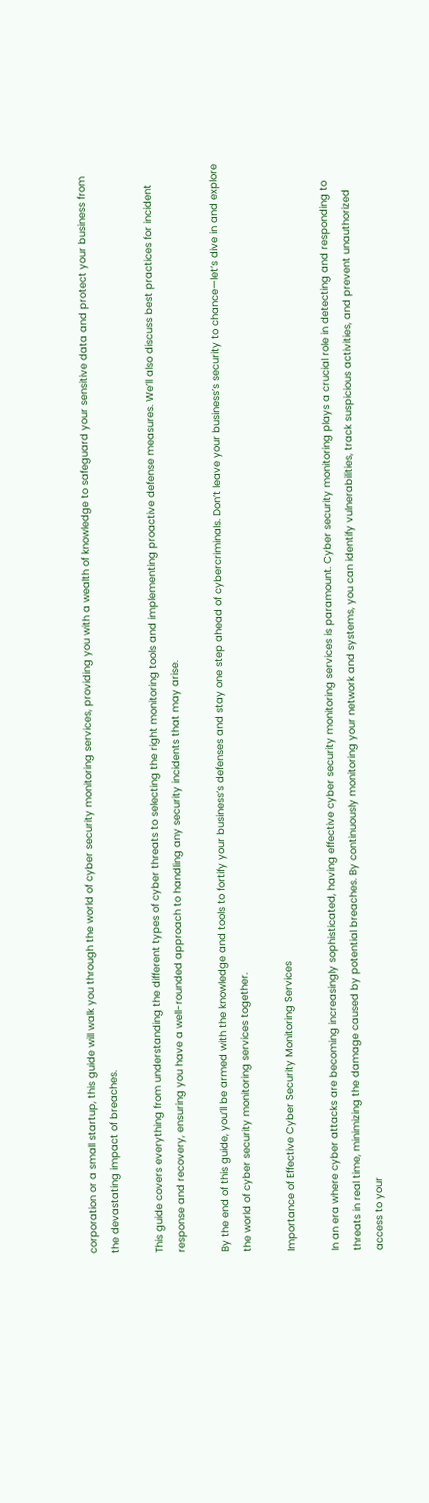corporation or a small startup, this guide will walk you through the world of cyber security monitoring services, providing you with a wealth of knowledge to safeguard your sensitive data and protect your business from the devastating impact of breaches.

This guide covers everything from understanding the different types of cyber threats to selecting the right monitoring tools and implementing proactive defense measures. We’ll also discuss best practices for incident response and recovery, ensuring you have a well-rounded approach to handling any security incidents that may arise.

By the end of this guide, you’ll be armed with the knowledge and tools to fortify your business’s defenses and stay one step ahead of cybercriminals. Don’t leave your business’s security to chance—let’s dive in and explore the world of cyber security monitoring services together.

Importance of Effective Cyber Security Monitoring Services

In an era where cyber attacks are becoming increasingly sophisticated, having effective cyber security monitoring services is paramount. Cyber security monitoring plays a crucial role in detecting and responding to threats in real time, minimizing the damage caused by potential breaches. By continuously monitoring your network and systems, you can identify vulnerabilities, track suspicious activities, and prevent unauthorized access to your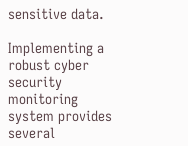sensitive data.

Implementing a robust cyber security monitoring system provides several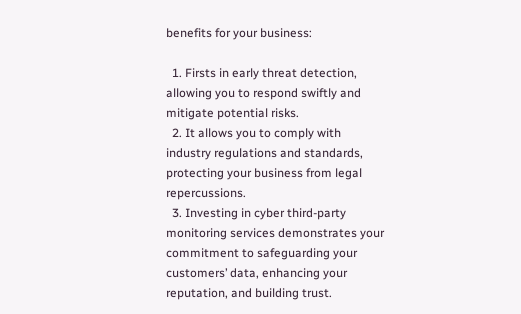benefits for your business:

  1. Firsts in early threat detection, allowing you to respond swiftly and mitigate potential risks.
  2. It allows you to comply with industry regulations and standards, protecting your business from legal repercussions.
  3. Investing in cyber third-party monitoring services demonstrates your commitment to safeguarding your customers’ data, enhancing your reputation, and building trust.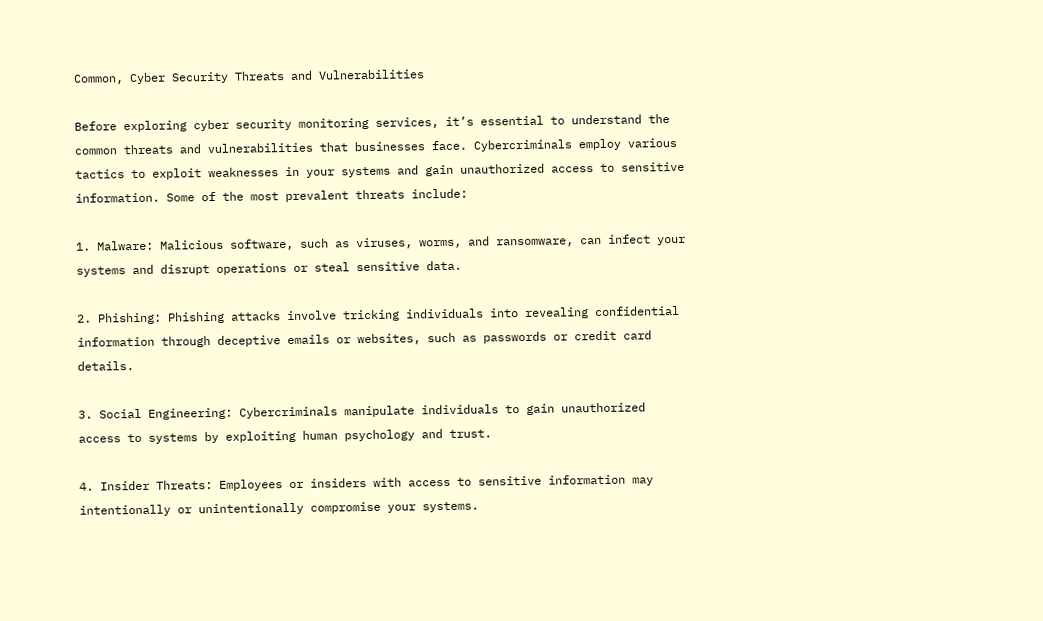Common, Cyber Security Threats and Vulnerabilities

Before exploring cyber security monitoring services, it’s essential to understand the common threats and vulnerabilities that businesses face. Cybercriminals employ various tactics to exploit weaknesses in your systems and gain unauthorized access to sensitive information. Some of the most prevalent threats include:

1. Malware: Malicious software, such as viruses, worms, and ransomware, can infect your systems and disrupt operations or steal sensitive data.

2. Phishing: Phishing attacks involve tricking individuals into revealing confidential information through deceptive emails or websites, such as passwords or credit card details.

3. Social Engineering: Cybercriminals manipulate individuals to gain unauthorized access to systems by exploiting human psychology and trust.

4. Insider Threats: Employees or insiders with access to sensitive information may intentionally or unintentionally compromise your systems.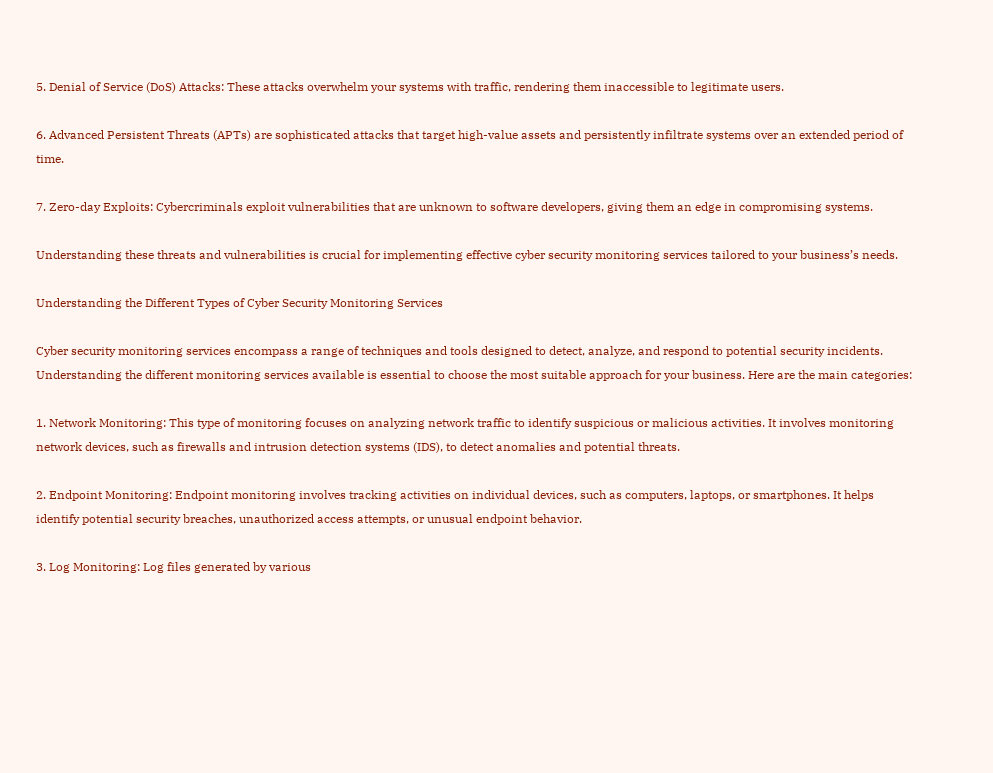5. Denial of Service (DoS) Attacks: These attacks overwhelm your systems with traffic, rendering them inaccessible to legitimate users.

6. Advanced Persistent Threats (APTs) are sophisticated attacks that target high-value assets and persistently infiltrate systems over an extended period of time.

7. Zero-day Exploits: Cybercriminals exploit vulnerabilities that are unknown to software developers, giving them an edge in compromising systems.

Understanding these threats and vulnerabilities is crucial for implementing effective cyber security monitoring services tailored to your business’s needs.

Understanding the Different Types of Cyber Security Monitoring Services

Cyber security monitoring services encompass a range of techniques and tools designed to detect, analyze, and respond to potential security incidents. Understanding the different monitoring services available is essential to choose the most suitable approach for your business. Here are the main categories:

1. Network Monitoring: This type of monitoring focuses on analyzing network traffic to identify suspicious or malicious activities. It involves monitoring network devices, such as firewalls and intrusion detection systems (IDS), to detect anomalies and potential threats.

2. Endpoint Monitoring: Endpoint monitoring involves tracking activities on individual devices, such as computers, laptops, or smartphones. It helps identify potential security breaches, unauthorized access attempts, or unusual endpoint behavior.

3. Log Monitoring: Log files generated by various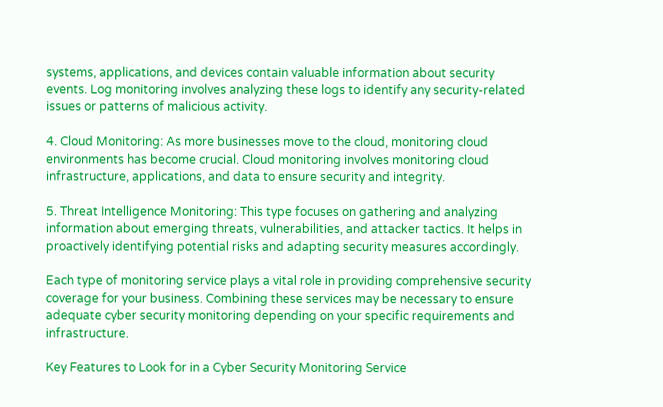systems, applications, and devices contain valuable information about security events. Log monitoring involves analyzing these logs to identify any security-related issues or patterns of malicious activity.

4. Cloud Monitoring: As more businesses move to the cloud, monitoring cloud environments has become crucial. Cloud monitoring involves monitoring cloud infrastructure, applications, and data to ensure security and integrity.

5. Threat Intelligence Monitoring: This type focuses on gathering and analyzing information about emerging threats, vulnerabilities, and attacker tactics. It helps in proactively identifying potential risks and adapting security measures accordingly.

Each type of monitoring service plays a vital role in providing comprehensive security coverage for your business. Combining these services may be necessary to ensure adequate cyber security monitoring depending on your specific requirements and infrastructure.

Key Features to Look for in a Cyber Security Monitoring Service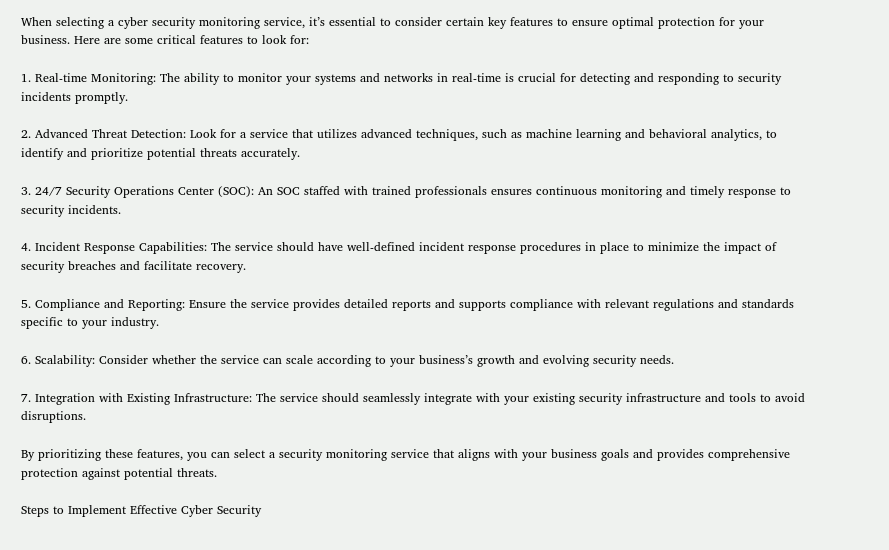When selecting a cyber security monitoring service, it’s essential to consider certain key features to ensure optimal protection for your business. Here are some critical features to look for:

1. Real-time Monitoring: The ability to monitor your systems and networks in real-time is crucial for detecting and responding to security incidents promptly.

2. Advanced Threat Detection: Look for a service that utilizes advanced techniques, such as machine learning and behavioral analytics, to identify and prioritize potential threats accurately.

3. 24/7 Security Operations Center (SOC): An SOC staffed with trained professionals ensures continuous monitoring and timely response to security incidents.

4. Incident Response Capabilities: The service should have well-defined incident response procedures in place to minimize the impact of security breaches and facilitate recovery.

5. Compliance and Reporting: Ensure the service provides detailed reports and supports compliance with relevant regulations and standards specific to your industry.

6. Scalability: Consider whether the service can scale according to your business’s growth and evolving security needs.

7. Integration with Existing Infrastructure: The service should seamlessly integrate with your existing security infrastructure and tools to avoid disruptions.

By prioritizing these features, you can select a security monitoring service that aligns with your business goals and provides comprehensive protection against potential threats.

Steps to Implement Effective Cyber Security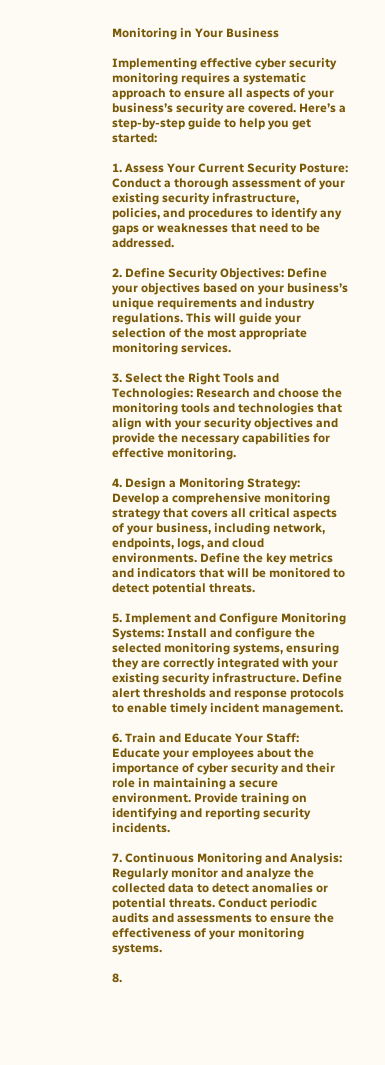Monitoring in Your Business

Implementing effective cyber security monitoring requires a systematic approach to ensure all aspects of your business’s security are covered. Here’s a step-by-step guide to help you get started:

1. Assess Your Current Security Posture: Conduct a thorough assessment of your existing security infrastructure, policies, and procedures to identify any gaps or weaknesses that need to be addressed.

2. Define Security Objectives: Define your objectives based on your business’s unique requirements and industry regulations. This will guide your selection of the most appropriate monitoring services.

3. Select the Right Tools and Technologies: Research and choose the monitoring tools and technologies that align with your security objectives and provide the necessary capabilities for effective monitoring.

4. Design a Monitoring Strategy: Develop a comprehensive monitoring strategy that covers all critical aspects of your business, including network, endpoints, logs, and cloud environments. Define the key metrics and indicators that will be monitored to detect potential threats.

5. Implement and Configure Monitoring Systems: Install and configure the selected monitoring systems, ensuring they are correctly integrated with your existing security infrastructure. Define alert thresholds and response protocols to enable timely incident management.

6. Train and Educate Your Staff: Educate your employees about the importance of cyber security and their role in maintaining a secure environment. Provide training on identifying and reporting security incidents.

7. Continuous Monitoring and Analysis: Regularly monitor and analyze the collected data to detect anomalies or potential threats. Conduct periodic audits and assessments to ensure the effectiveness of your monitoring systems.

8.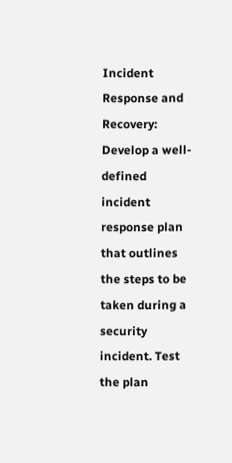Incident Response and Recovery: Develop a well-defined incident response plan that outlines the steps to be taken during a security incident. Test the plan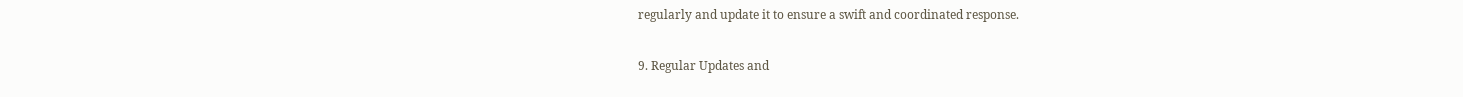regularly and update it to ensure a swift and coordinated response.

9. Regular Updates and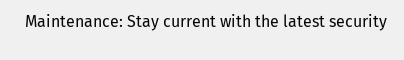Maintenance: Stay current with the latest security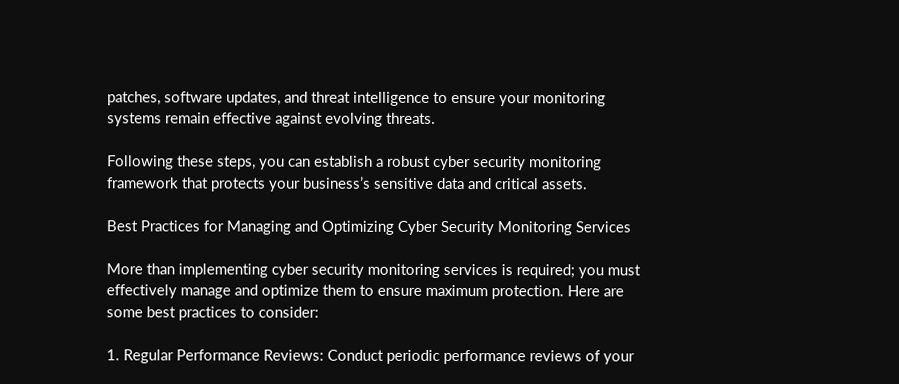patches, software updates, and threat intelligence to ensure your monitoring systems remain effective against evolving threats.

Following these steps, you can establish a robust cyber security monitoring framework that protects your business’s sensitive data and critical assets.

Best Practices for Managing and Optimizing Cyber Security Monitoring Services

More than implementing cyber security monitoring services is required; you must effectively manage and optimize them to ensure maximum protection. Here are some best practices to consider:

1. Regular Performance Reviews: Conduct periodic performance reviews of your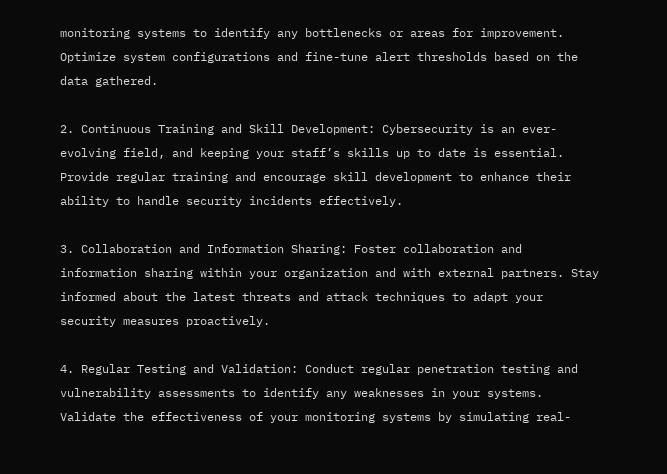monitoring systems to identify any bottlenecks or areas for improvement. Optimize system configurations and fine-tune alert thresholds based on the data gathered.

2. Continuous Training and Skill Development: Cybersecurity is an ever-evolving field, and keeping your staff’s skills up to date is essential. Provide regular training and encourage skill development to enhance their ability to handle security incidents effectively.

3. Collaboration and Information Sharing: Foster collaboration and information sharing within your organization and with external partners. Stay informed about the latest threats and attack techniques to adapt your security measures proactively.

4. Regular Testing and Validation: Conduct regular penetration testing and vulnerability assessments to identify any weaknesses in your systems. Validate the effectiveness of your monitoring systems by simulating real-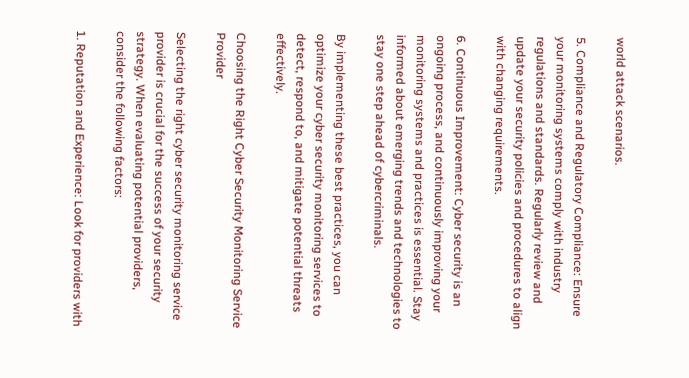world attack scenarios.

5. Compliance and Regulatory Compliance: Ensure your monitoring systems comply with industry regulations and standards. Regularly review and update your security policies and procedures to align with changing requirements.

6. Continuous Improvement: Cyber security is an ongoing process, and continuously improving your monitoring systems and practices is essential. Stay informed about emerging trends and technologies to stay one step ahead of cybercriminals.

By implementing these best practices, you can optimize your cyber security monitoring services to detect, respond to, and mitigate potential threats effectively.

Choosing the Right Cyber Security Monitoring Service Provider

Selecting the right cyber security monitoring service provider is crucial for the success of your security strategy. When evaluating potential providers, consider the following factors:

1. Reputation and Experience: Look for providers with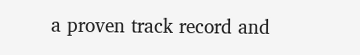a proven track record and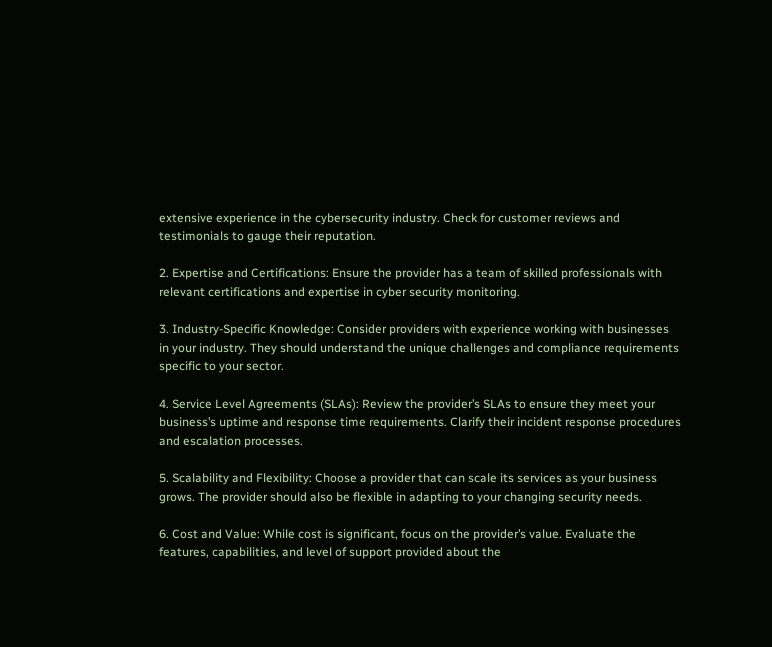extensive experience in the cybersecurity industry. Check for customer reviews and testimonials to gauge their reputation.

2. Expertise and Certifications: Ensure the provider has a team of skilled professionals with relevant certifications and expertise in cyber security monitoring.

3. Industry-Specific Knowledge: Consider providers with experience working with businesses in your industry. They should understand the unique challenges and compliance requirements specific to your sector.

4. Service Level Agreements (SLAs): Review the provider’s SLAs to ensure they meet your business’s uptime and response time requirements. Clarify their incident response procedures and escalation processes.

5. Scalability and Flexibility: Choose a provider that can scale its services as your business grows. The provider should also be flexible in adapting to your changing security needs.

6. Cost and Value: While cost is significant, focus on the provider’s value. Evaluate the features, capabilities, and level of support provided about the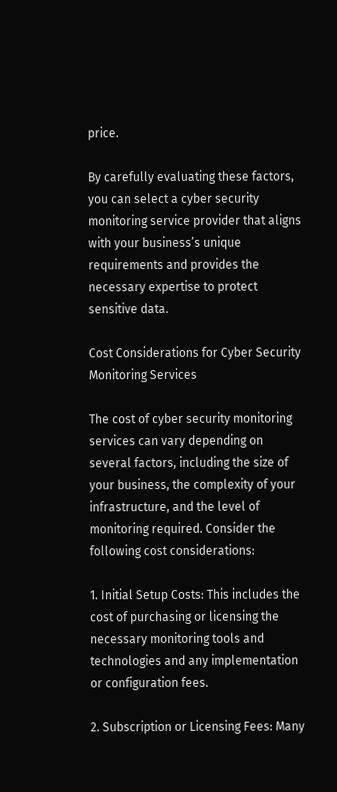price.

By carefully evaluating these factors, you can select a cyber security monitoring service provider that aligns with your business’s unique requirements and provides the necessary expertise to protect sensitive data.

Cost Considerations for Cyber Security Monitoring Services

The cost of cyber security monitoring services can vary depending on several factors, including the size of your business, the complexity of your infrastructure, and the level of monitoring required. Consider the following cost considerations:

1. Initial Setup Costs: This includes the cost of purchasing or licensing the necessary monitoring tools and technologies and any implementation or configuration fees.

2. Subscription or Licensing Fees: Many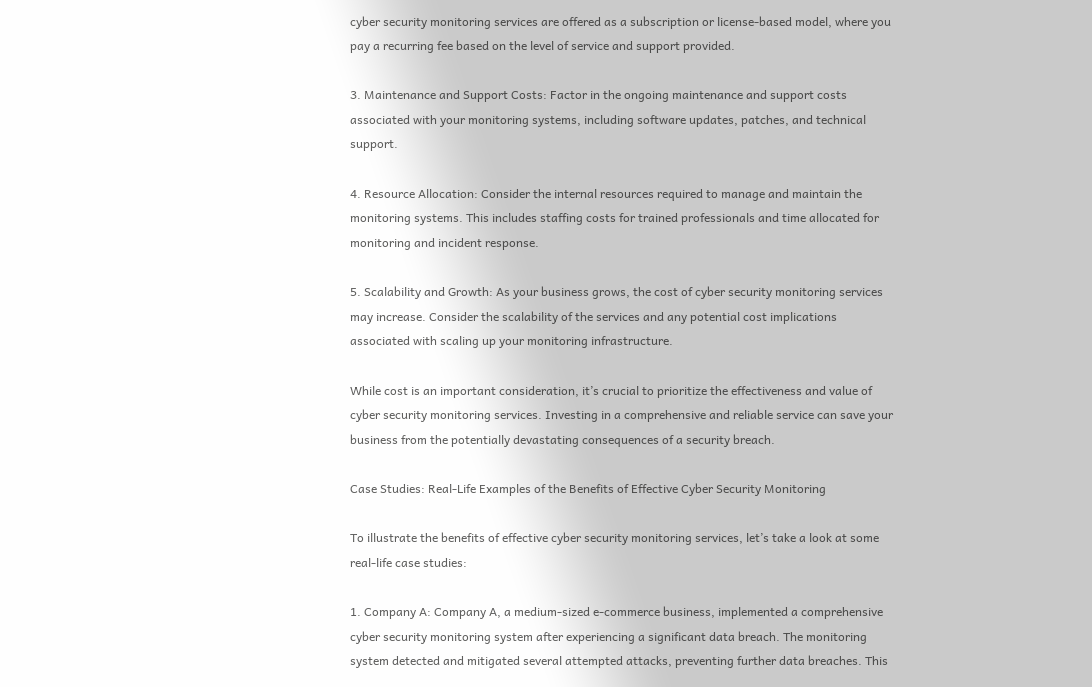cyber security monitoring services are offered as a subscription or license-based model, where you pay a recurring fee based on the level of service and support provided.

3. Maintenance and Support Costs: Factor in the ongoing maintenance and support costs associated with your monitoring systems, including software updates, patches, and technical support.

4. Resource Allocation: Consider the internal resources required to manage and maintain the monitoring systems. This includes staffing costs for trained professionals and time allocated for monitoring and incident response.

5. Scalability and Growth: As your business grows, the cost of cyber security monitoring services may increase. Consider the scalability of the services and any potential cost implications associated with scaling up your monitoring infrastructure.

While cost is an important consideration, it’s crucial to prioritize the effectiveness and value of cyber security monitoring services. Investing in a comprehensive and reliable service can save your business from the potentially devastating consequences of a security breach.

Case Studies: Real-Life Examples of the Benefits of Effective Cyber Security Monitoring

To illustrate the benefits of effective cyber security monitoring services, let’s take a look at some real-life case studies:

1. Company A: Company A, a medium-sized e-commerce business, implemented a comprehensive cyber security monitoring system after experiencing a significant data breach. The monitoring system detected and mitigated several attempted attacks, preventing further data breaches. This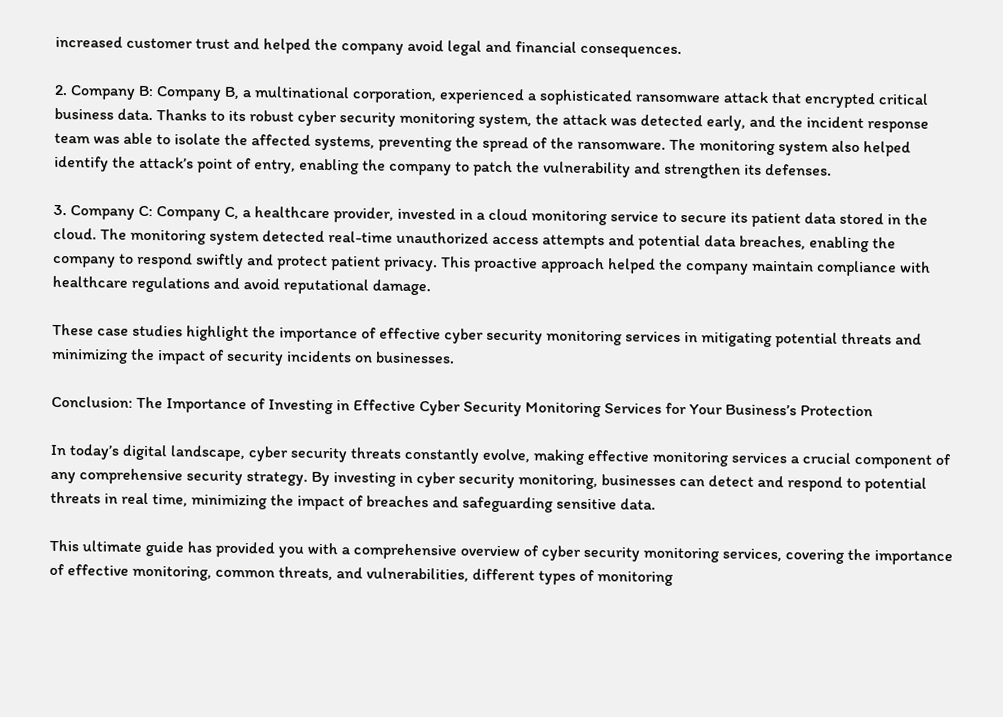increased customer trust and helped the company avoid legal and financial consequences.

2. Company B: Company B, a multinational corporation, experienced a sophisticated ransomware attack that encrypted critical business data. Thanks to its robust cyber security monitoring system, the attack was detected early, and the incident response team was able to isolate the affected systems, preventing the spread of the ransomware. The monitoring system also helped identify the attack’s point of entry, enabling the company to patch the vulnerability and strengthen its defenses.

3. Company C: Company C, a healthcare provider, invested in a cloud monitoring service to secure its patient data stored in the cloud. The monitoring system detected real-time unauthorized access attempts and potential data breaches, enabling the company to respond swiftly and protect patient privacy. This proactive approach helped the company maintain compliance with healthcare regulations and avoid reputational damage.

These case studies highlight the importance of effective cyber security monitoring services in mitigating potential threats and minimizing the impact of security incidents on businesses.

Conclusion: The Importance of Investing in Effective Cyber Security Monitoring Services for Your Business’s Protection

In today’s digital landscape, cyber security threats constantly evolve, making effective monitoring services a crucial component of any comprehensive security strategy. By investing in cyber security monitoring, businesses can detect and respond to potential threats in real time, minimizing the impact of breaches and safeguarding sensitive data.

This ultimate guide has provided you with a comprehensive overview of cyber security monitoring services, covering the importance of effective monitoring, common threats, and vulnerabilities, different types of monitoring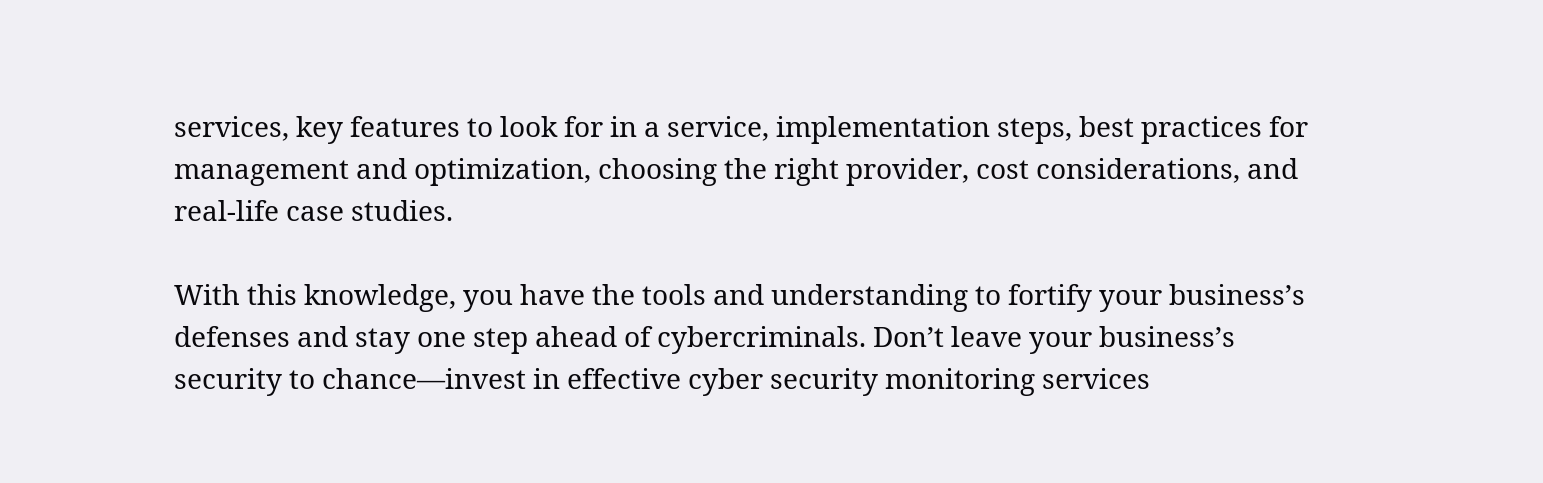services, key features to look for in a service, implementation steps, best practices for management and optimization, choosing the right provider, cost considerations, and real-life case studies.

With this knowledge, you have the tools and understanding to fortify your business’s defenses and stay one step ahead of cybercriminals. Don’t leave your business’s security to chance—invest in effective cyber security monitoring services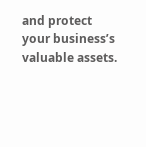and protect your business’s valuable assets.